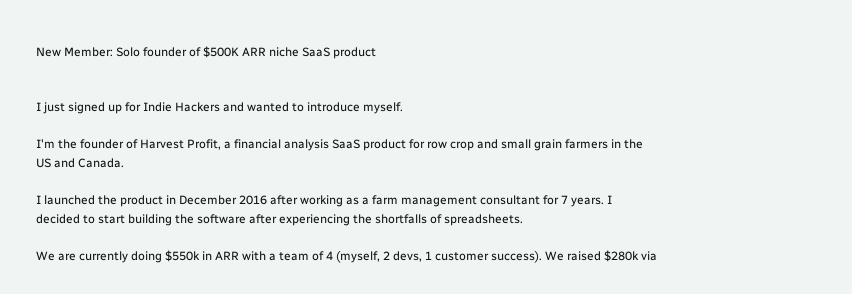New Member: Solo founder of $500K ARR niche SaaS product


I just signed up for Indie Hackers and wanted to introduce myself.

I'm the founder of Harvest Profit, a financial analysis SaaS product for row crop and small grain farmers in the US and Canada.

I launched the product in December 2016 after working as a farm management consultant for 7 years. I decided to start building the software after experiencing the shortfalls of spreadsheets.

We are currently doing $550k in ARR with a team of 4 (myself, 2 devs, 1 customer success). We raised $280k via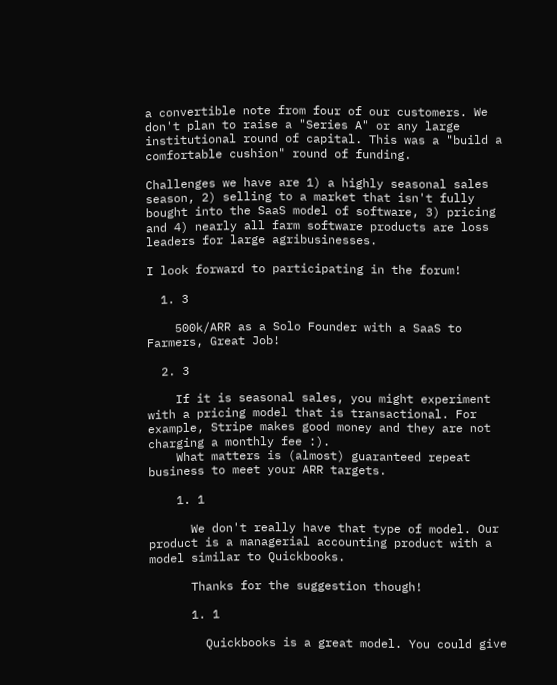a convertible note from four of our customers. We don't plan to raise a "Series A" or any large institutional round of capital. This was a "build a comfortable cushion" round of funding.

Challenges we have are 1) a highly seasonal sales season, 2) selling to a market that isn't fully bought into the SaaS model of software, 3) pricing and 4) nearly all farm software products are loss leaders for large agribusinesses.

I look forward to participating in the forum!

  1. 3

    500k/ARR as a Solo Founder with a SaaS to Farmers, Great Job!

  2. 3

    If it is seasonal sales, you might experiment with a pricing model that is transactional. For example, Stripe makes good money and they are not charging a monthly fee :).
    What matters is (almost) guaranteed repeat business to meet your ARR targets.

    1. 1

      We don't really have that type of model. Our product is a managerial accounting product with a model similar to Quickbooks.

      Thanks for the suggestion though!

      1. 1

        Quickbooks is a great model. You could give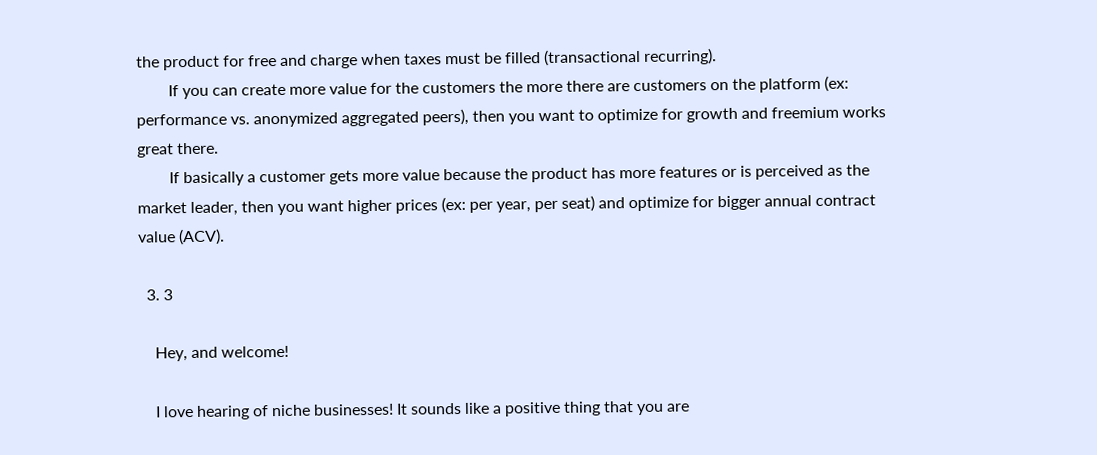the product for free and charge when taxes must be filled (transactional recurring).
        If you can create more value for the customers the more there are customers on the platform (ex: performance vs. anonymized aggregated peers), then you want to optimize for growth and freemium works great there.
        If basically a customer gets more value because the product has more features or is perceived as the market leader, then you want higher prices (ex: per year, per seat) and optimize for bigger annual contract value (ACV).

  3. 3

    Hey, and welcome!

    I love hearing of niche businesses! It sounds like a positive thing that you are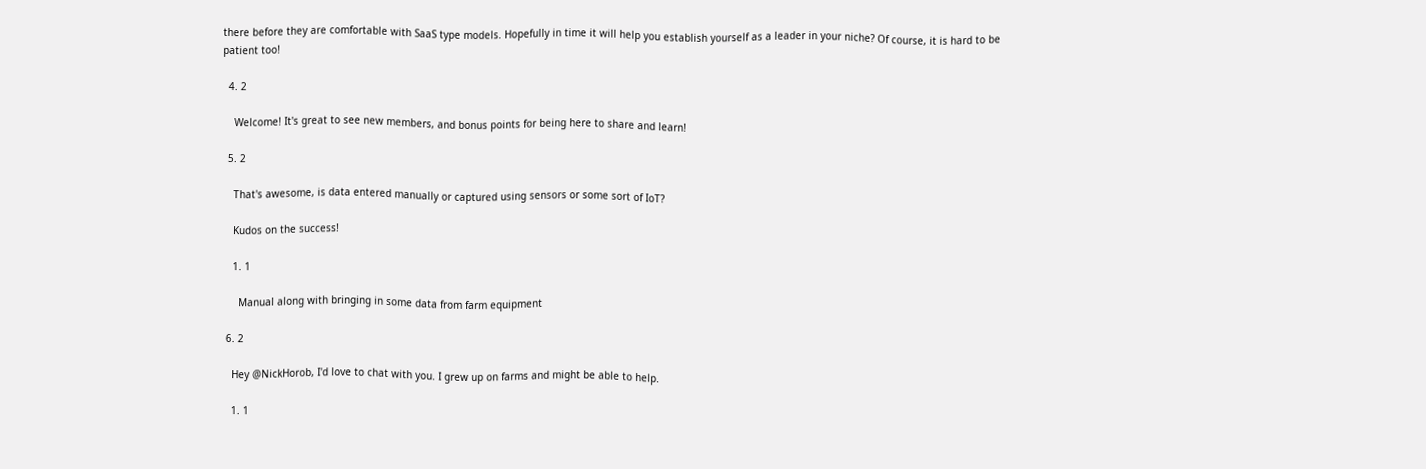there before they are comfortable with SaaS type models. Hopefully in time it will help you establish yourself as a leader in your niche? Of course, it is hard to be patient too!

  4. 2

    Welcome! It's great to see new members, and bonus points for being here to share and learn!

  5. 2

    That's awesome, is data entered manually or captured using sensors or some sort of IoT?

    Kudos on the success!

    1. 1

      Manual along with bringing in some data from farm equipment

  6. 2

    Hey @NickHorob, I'd love to chat with you. I grew up on farms and might be able to help.

    1. 1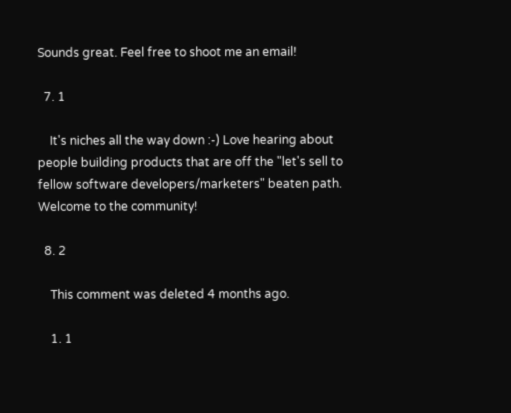Sounds great. Feel free to shoot me an email!

  7. 1

    It's niches all the way down :-) Love hearing about people building products that are off the "let's sell to fellow software developers/marketers" beaten path. Welcome to the community!

  8. 2

    This comment was deleted 4 months ago.

    1. 1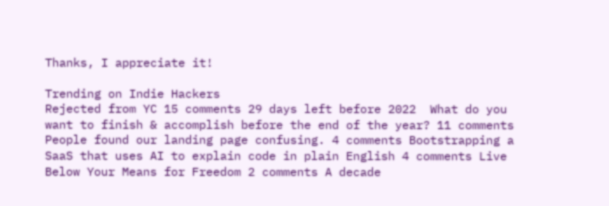Thanks, I appreciate it!

Trending on Indie Hackers
Rejected from YC 15 comments 29 days left before 2022  What do you want to finish & accomplish before the end of the year? 11 comments People found our landing page confusing. 4 comments Bootstrapping a SaaS that uses AI to explain code in plain English 4 comments Live Below Your Means for Freedom 2 comments A decade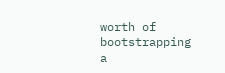worth of bootstrapping a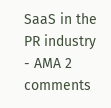SaaS in the PR industry - AMA 2 comments